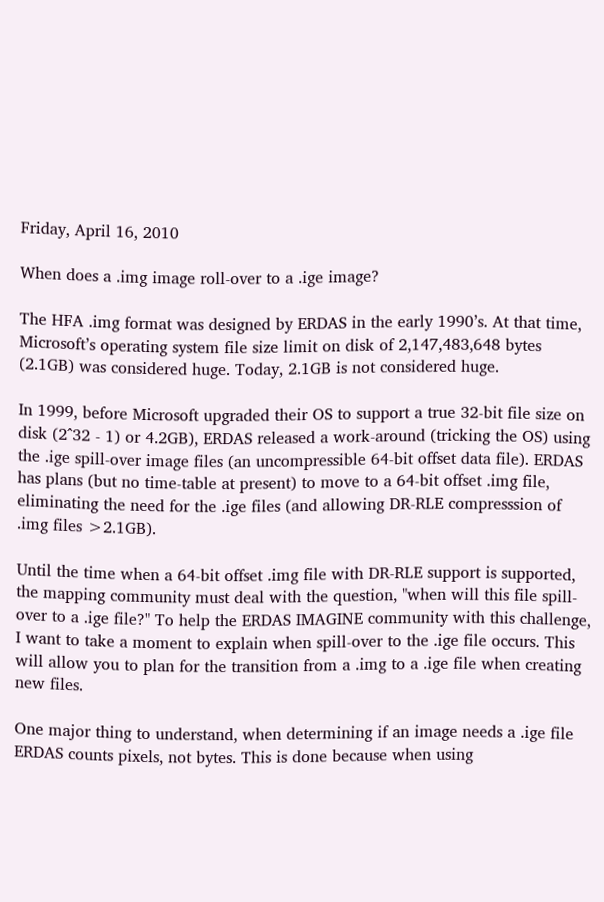Friday, April 16, 2010

When does a .img image roll-over to a .ige image?

The HFA .img format was designed by ERDAS in the early 1990’s. At that time, Microsoft’s operating system file size limit on disk of 2,147,483,648 bytes (2.1GB) was considered huge. Today, 2.1GB is not considered huge.

In 1999, before Microsoft upgraded their OS to support a true 32-bit file size on disk (2^32 - 1) or 4.2GB), ERDAS released a work-around (tricking the OS) using the .ige spill-over image files (an uncompressible 64-bit offset data file). ERDAS has plans (but no time-table at present) to move to a 64-bit offset .img file, eliminating the need for the .ige files (and allowing DR-RLE compresssion of .img files >2.1GB).

Until the time when a 64-bit offset .img file with DR-RLE support is supported, the mapping community must deal with the question, "when will this file spill-over to a .ige file?" To help the ERDAS IMAGINE community with this challenge, I want to take a moment to explain when spill-over to the .ige file occurs. This will allow you to plan for the transition from a .img to a .ige file when creating new files.

One major thing to understand, when determining if an image needs a .ige file ERDAS counts pixels, not bytes. This is done because when using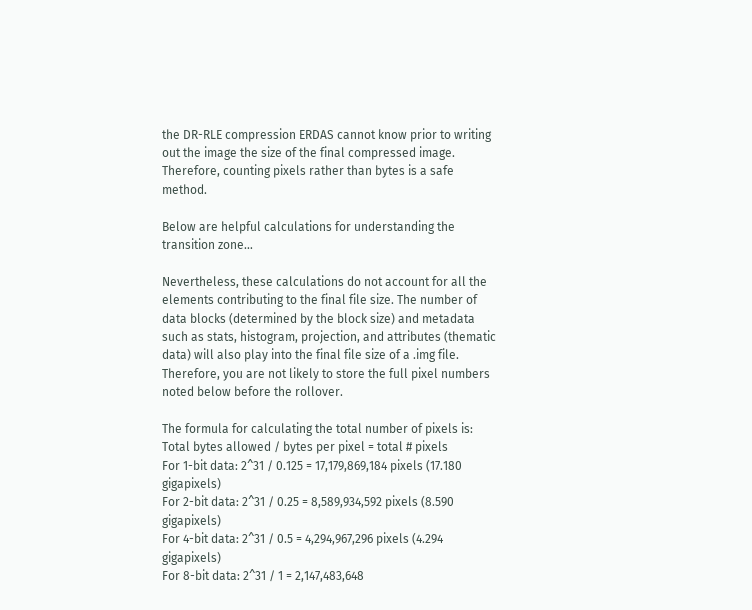the DR-RLE compression ERDAS cannot know prior to writing out the image the size of the final compressed image. Therefore, counting pixels rather than bytes is a safe method.

Below are helpful calculations for understanding the transition zone…

Nevertheless, these calculations do not account for all the elements contributing to the final file size. The number of data blocks (determined by the block size) and metadata such as stats, histogram, projection, and attributes (thematic data) will also play into the final file size of a .img file. Therefore, you are not likely to store the full pixel numbers noted below before the rollover.

The formula for calculating the total number of pixels is:
Total bytes allowed / bytes per pixel = total # pixels
For 1-bit data: 2^31 / 0.125 = 17,179,869,184 pixels (17.180 gigapixels)
For 2-bit data: 2^31 / 0.25 = 8,589,934,592 pixels (8.590 gigapixels)
For 4-bit data: 2^31 / 0.5 = 4,294,967,296 pixels (4.294 gigapixels)
For 8-bit data: 2^31 / 1 = 2,147,483,648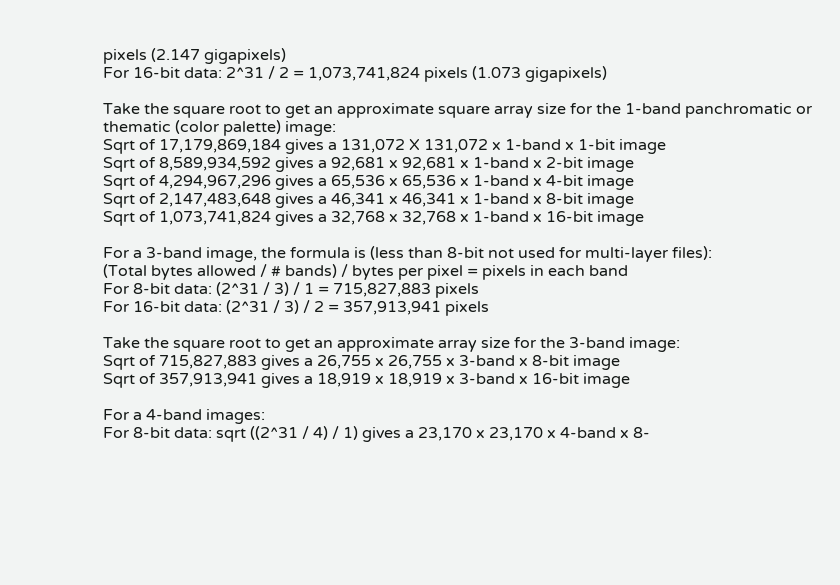pixels (2.147 gigapixels)
For 16-bit data: 2^31 / 2 = 1,073,741,824 pixels (1.073 gigapixels)

Take the square root to get an approximate square array size for the 1-band panchromatic or thematic (color palette) image:
Sqrt of 17,179,869,184 gives a 131,072 X 131,072 x 1-band x 1-bit image
Sqrt of 8,589,934,592 gives a 92,681 x 92,681 x 1-band x 2-bit image
Sqrt of 4,294,967,296 gives a 65,536 x 65,536 x 1-band x 4-bit image
Sqrt of 2,147,483,648 gives a 46,341 x 46,341 x 1-band x 8-bit image
Sqrt of 1,073,741,824 gives a 32,768 x 32,768 x 1-band x 16-bit image

For a 3-band image, the formula is (less than 8-bit not used for multi-layer files):
(Total bytes allowed / # bands) / bytes per pixel = pixels in each band
For 8-bit data: (2^31 / 3) / 1 = 715,827,883 pixels
For 16-bit data: (2^31 / 3) / 2 = 357,913,941 pixels

Take the square root to get an approximate array size for the 3-band image:
Sqrt of 715,827,883 gives a 26,755 x 26,755 x 3-band x 8-bit image
Sqrt of 357,913,941 gives a 18,919 x 18,919 x 3-band x 16-bit image

For a 4-band images:
For 8-bit data: sqrt ((2^31 / 4) / 1) gives a 23,170 x 23,170 x 4-band x 8-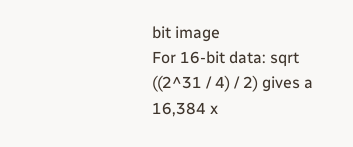bit image
For 16-bit data: sqrt ((2^31 / 4) / 2) gives a 16,384 x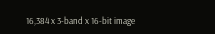16,384 x 3-band x 16-bit image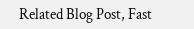Related Blog Post, Fast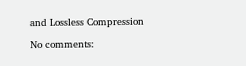and Lossless Compression

No comments: